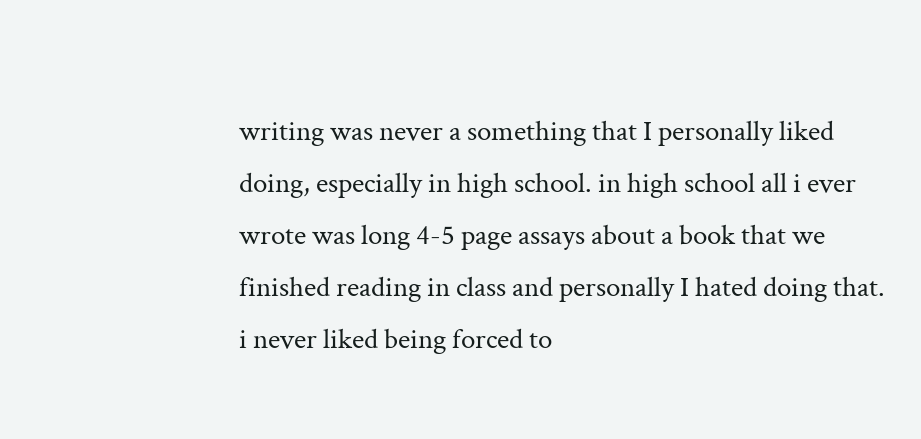writing was never a something that I personally liked doing, especially in high school. in high school all i ever wrote was long 4-5 page assays about a book that we finished reading in class and personally I hated doing that. i never liked being forced to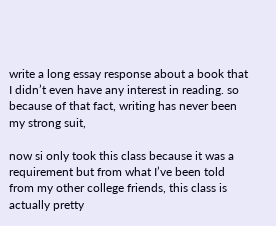write a long essay response about a book that I didn’t even have any interest in reading. so because of that fact, writing has never been my strong suit,

now si only took this class because it was a requirement but from what I’ve been told from my other college friends, this class is actually pretty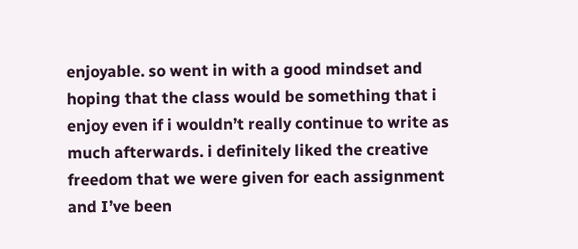enjoyable. so went in with a good mindset and hoping that the class would be something that i enjoy even if i wouldn’t really continue to write as much afterwards. i definitely liked the creative freedom that we were given for each assignment and I’ve been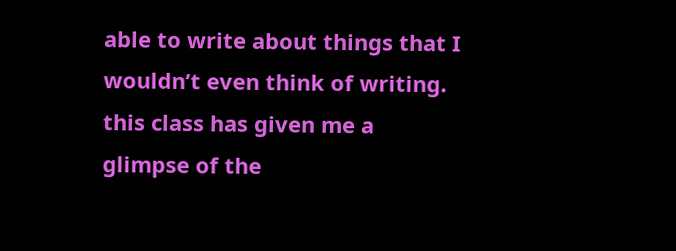able to write about things that I wouldn’t even think of writing. this class has given me a glimpse of the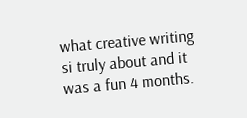what creative writing si truly about and it was a fun 4 months.